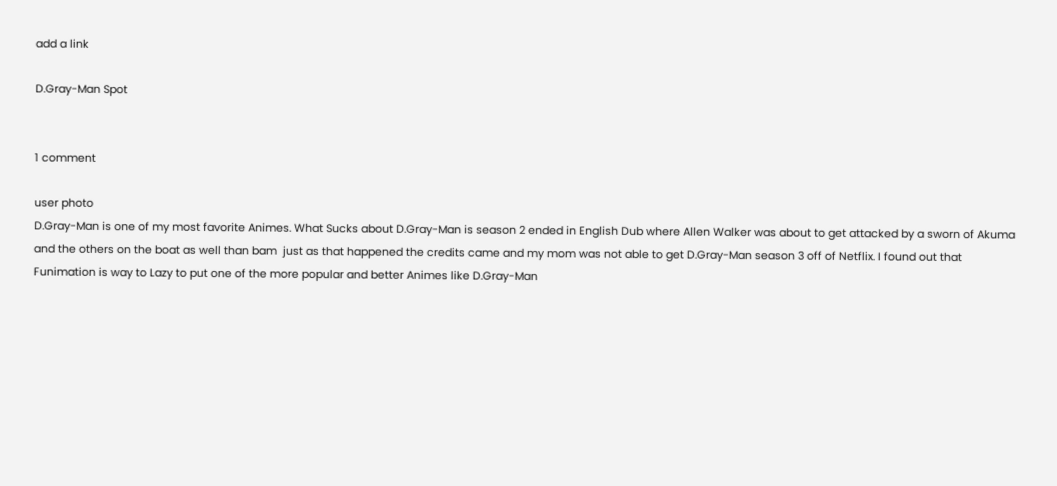add a link

D.Gray-Man Spot


1 comment

user photo
D.Gray-Man is one of my most favorite Animes. What Sucks about D.Gray-Man is season 2 ended in English Dub where Allen Walker was about to get attacked by a sworn of Akuma and the others on the boat as well than bam  just as that happened the credits came and my mom was not able to get D.Gray-Man season 3 off of Netflix. I found out that Funimation is way to Lazy to put one of the more popular and better Animes like D.Gray-Man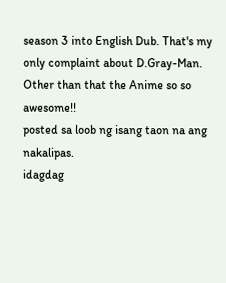season 3 into English Dub. That's my only complaint about D.Gray-Man. Other than that the Anime so so awesome!!
posted sa loob ng isang taon na ang nakalipas.
idagdag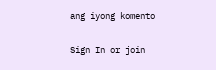ang iyong komento

Sign In or join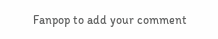Fanpop to add your comment